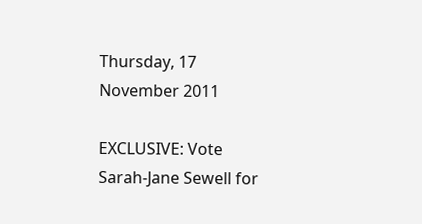Thursday, 17 November 2011

EXCLUSIVE: Vote Sarah-Jane Sewell for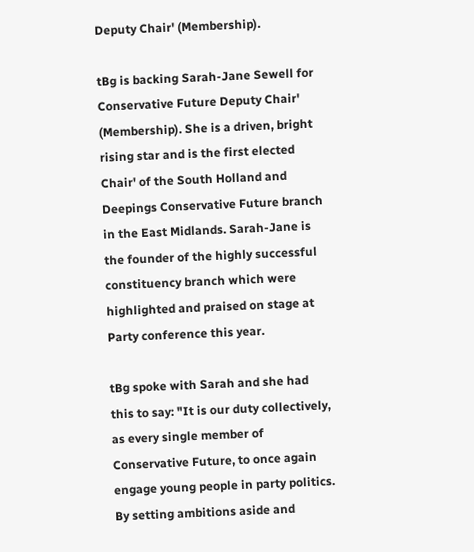Deputy Chair' (Membership).

tBg is backing Sarah-Jane Sewell for Conservative Future Deputy Chair' (Membership). She is a driven, bright rising star and is the first elected Chair' of the South Holland and Deepings Conservative Future branch in the East Midlands. Sarah-Jane is the founder of the highly successful constituency branch which were highlighted and praised on stage at Party conference this year.

tBg spoke with Sarah and she had this to say: "It is our duty collectively, as every single member of Conservative Future, to once again engage young people in party politics. By setting ambitions aside and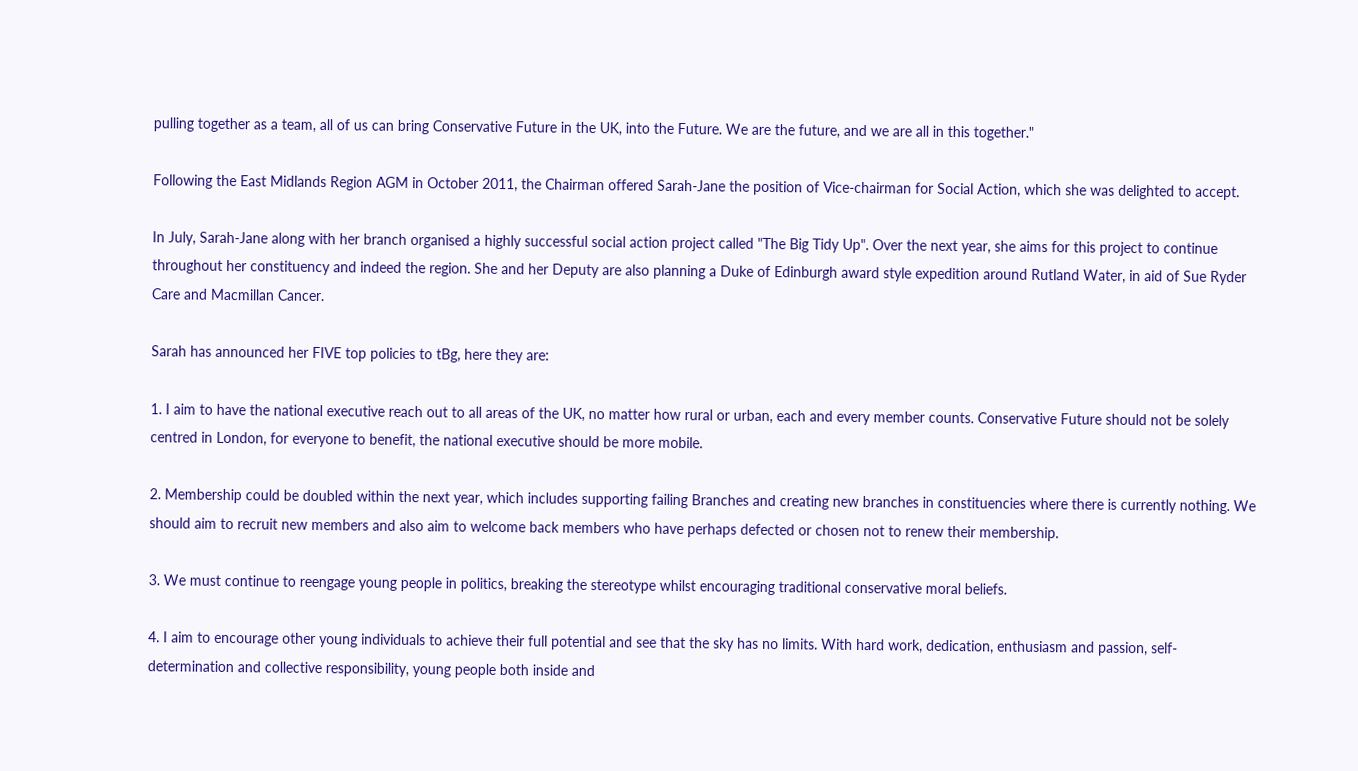pulling together as a team, all of us can bring Conservative Future in the UK, into the Future. We are the future, and we are all in this together."

Following the East Midlands Region AGM in October 2011, the Chairman offered Sarah-Jane the position of Vice-chairman for Social Action, which she was delighted to accept.

In July, Sarah-Jane along with her branch organised a highly successful social action project called "The Big Tidy Up". Over the next year, she aims for this project to continue throughout her constituency and indeed the region. She and her Deputy are also planning a Duke of Edinburgh award style expedition around Rutland Water, in aid of Sue Ryder Care and Macmillan Cancer.

Sarah has announced her FIVE top policies to tBg, here they are:

1. I aim to have the national executive reach out to all areas of the UK, no matter how rural or urban, each and every member counts. Conservative Future should not be solely centred in London, for everyone to benefit, the national executive should be more mobile.

2. Membership could be doubled within the next year, which includes supporting failing Branches and creating new branches in constituencies where there is currently nothing. We should aim to recruit new members and also aim to welcome back members who have perhaps defected or chosen not to renew their membership.

3. We must continue to reengage young people in politics, breaking the stereotype whilst encouraging traditional conservative moral beliefs.

4. I aim to encourage other young individuals to achieve their full potential and see that the sky has no limits. With hard work, dedication, enthusiasm and passion, self-determination and collective responsibility, young people both inside and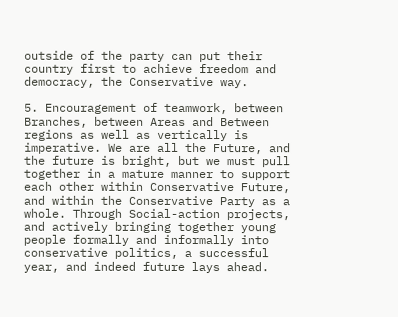outside of the party can put their country first to achieve freedom and democracy, the Conservative way.

5. Encouragement of teamwork, between Branches, between Areas and Between regions as well as vertically is imperative. We are all the Future, and the future is bright, but we must pull together in a mature manner to support each other within Conservative Future, and within the Conservative Party as a whole. Through Social-action projects, and actively bringing together young people formally and informally into conservative politics, a successful year, and indeed future lays ahead.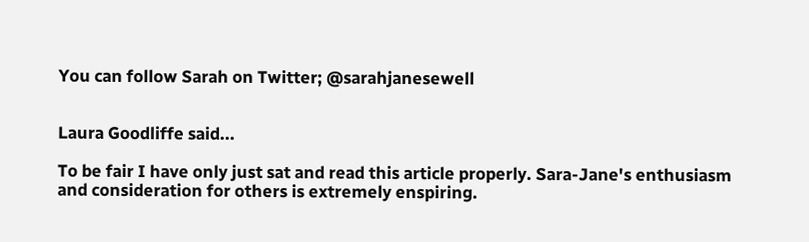You can follow Sarah on Twitter; @sarahjanesewell


Laura Goodliffe said...

To be fair I have only just sat and read this article properly. Sara-Jane's enthusiasm and consideration for others is extremely enspiring.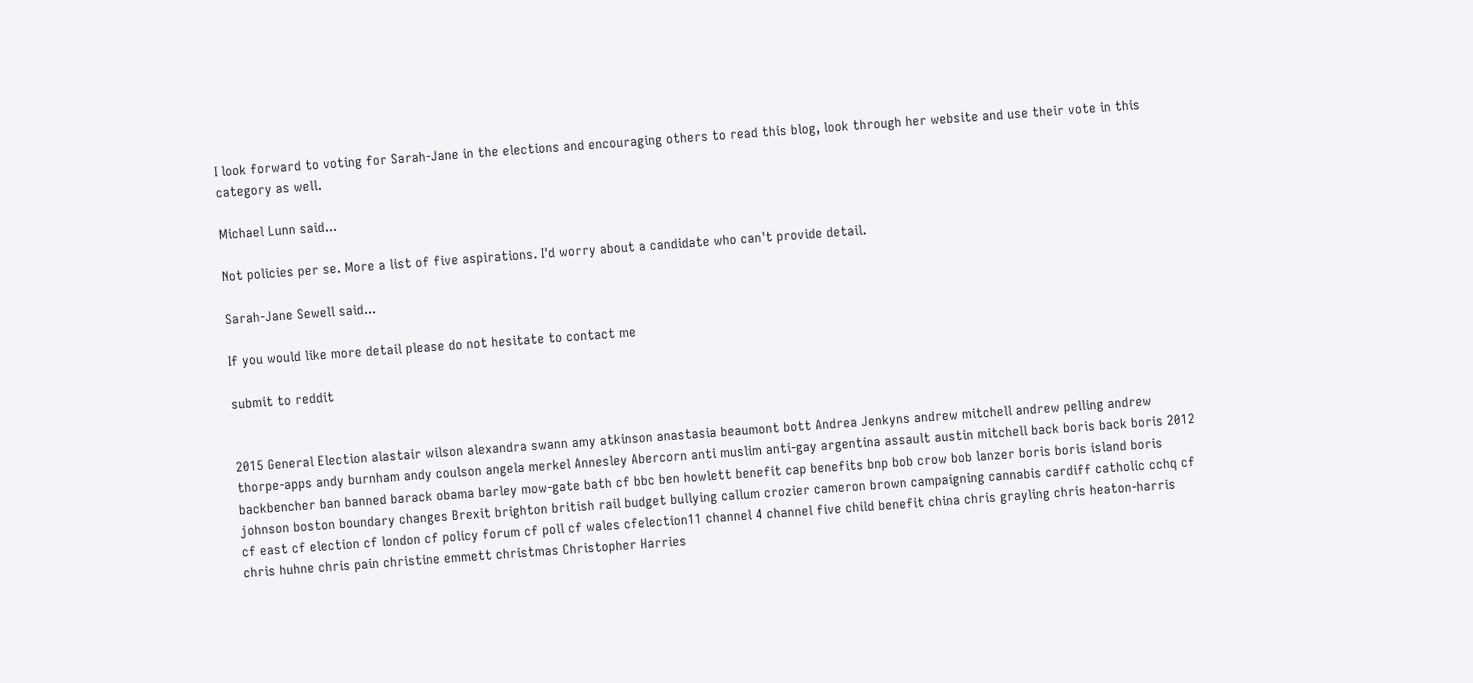I look forward to voting for Sarah-Jane in the elections and encouraging others to read this blog, look through her website and use their vote in this category as well.

Michael Lunn said...

Not policies per se. More a list of five aspirations. I'd worry about a candidate who can't provide detail.

Sarah-Jane Sewell said...

If you would like more detail please do not hesitate to contact me

submit to reddit


2015 General Election alastair wilson alexandra swann amy atkinson anastasia beaumont bott Andrea Jenkyns andrew mitchell andrew pelling andrew thorpe-apps andy burnham andy coulson angela merkel Annesley Abercorn anti muslim anti-gay argentina assault austin mitchell back boris back boris 2012 backbencher ban banned barack obama barley mow-gate bath cf bbc ben howlett benefit cap benefits bnp bob crow bob lanzer boris boris island boris johnson boston boundary changes Brexit brighton british rail budget bullying callum crozier cameron brown campaigning cannabis cardiff catholic cchq cf cf east cf election cf london cf policy forum cf poll cf wales cfelection11 channel 4 channel five child benefit china chris grayling chris heaton-harris chris huhne chris pain christine emmett christmas Christopher Harries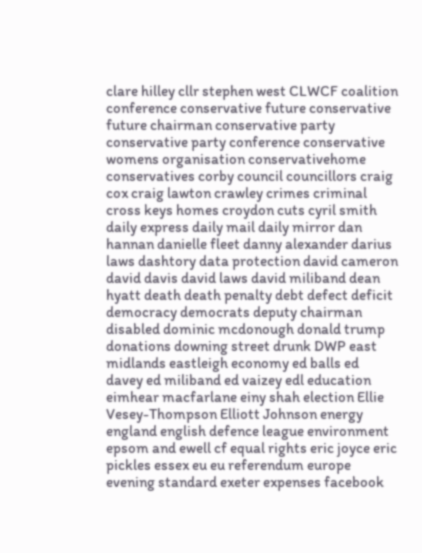clare hilley cllr stephen west CLWCF coalition conference conservative future conservative future chairman conservative party conservative party conference conservative womens organisation conservativehome conservatives corby council councillors craig cox craig lawton crawley crimes criminal cross keys homes croydon cuts cyril smith daily express daily mail daily mirror dan hannan danielle fleet danny alexander darius laws dashtory data protection david cameron david davis david laws david miliband dean hyatt death death penalty debt defect deficit democracy democrats deputy chairman disabled dominic mcdonough donald trump donations downing street drunk DWP east midlands eastleigh economy ed balls ed davey ed miliband ed vaizey edl education eimhear macfarlane einy shah election Ellie Vesey-Thompson Elliott Johnson energy england english defence league environment epsom and ewell cf equal rights eric joyce eric pickles essex eu eu referendum europe evening standard exeter expenses facebook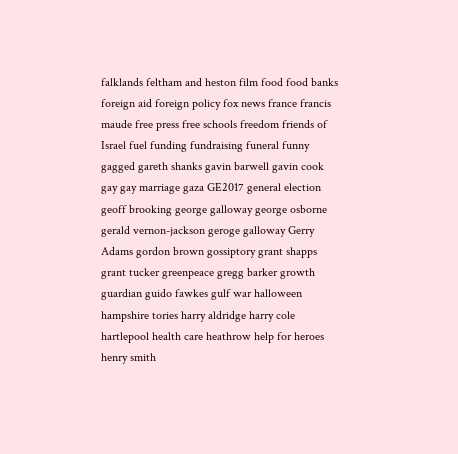falklands feltham and heston film food food banks foreign aid foreign policy fox news france francis maude free press free schools freedom friends of Israel fuel funding fundraising funeral funny gagged gareth shanks gavin barwell gavin cook gay gay marriage gaza GE2017 general election geoff brooking george galloway george osborne gerald vernon-jackson geroge galloway Gerry Adams gordon brown gossiptory grant shapps grant tucker greenpeace gregg barker growth guardian guido fawkes gulf war halloween hampshire tories harry aldridge harry cole hartlepool health care heathrow help for heroes henry smith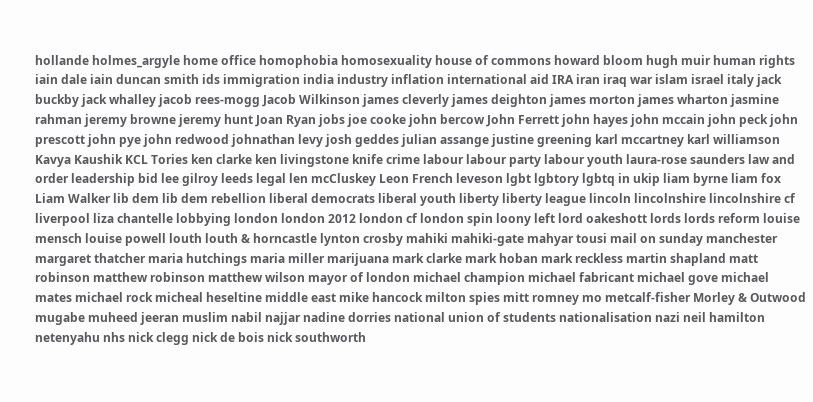hollande holmes_argyle home office homophobia homosexuality house of commons howard bloom hugh muir human rights iain dale iain duncan smith ids immigration india industry inflation international aid IRA iran iraq war islam israel italy jack buckby jack whalley jacob rees-mogg Jacob Wilkinson james cleverly james deighton james morton james wharton jasmine rahman jeremy browne jeremy hunt Joan Ryan jobs joe cooke john bercow John Ferrett john hayes john mccain john peck john prescott john pye john redwood johnathan levy josh geddes julian assange justine greening karl mccartney karl williamson Kavya Kaushik KCL Tories ken clarke ken livingstone knife crime labour labour party labour youth laura-rose saunders law and order leadership bid lee gilroy leeds legal len mcCluskey Leon French leveson lgbt lgbtory lgbtq in ukip liam byrne liam fox Liam Walker lib dem lib dem rebellion liberal democrats liberal youth liberty liberty league lincoln lincolnshire lincolnshire cf liverpool liza chantelle lobbying london london 2012 london cf london spin loony left lord oakeshott lords lords reform louise mensch louise powell louth louth & horncastle lynton crosby mahiki mahiki-gate mahyar tousi mail on sunday manchester margaret thatcher maria hutchings maria miller marijuana mark clarke mark hoban mark reckless martin shapland matt robinson matthew robinson matthew wilson mayor of london michael champion michael fabricant michael gove michael mates michael rock micheal heseltine middle east mike hancock milton spies mitt romney mo metcalf-fisher Morley & Outwood mugabe muheed jeeran muslim nabil najjar nadine dorries national union of students nationalisation nazi neil hamilton netenyahu nhs nick clegg nick de bois nick southworth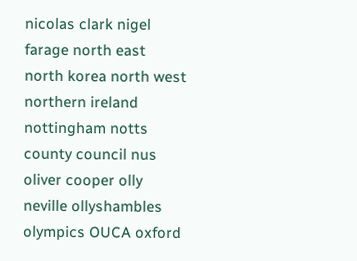nicolas clark nigel farage north east north korea north west northern ireland nottingham notts county council nus oliver cooper olly neville ollyshambles olympics OUCA oxford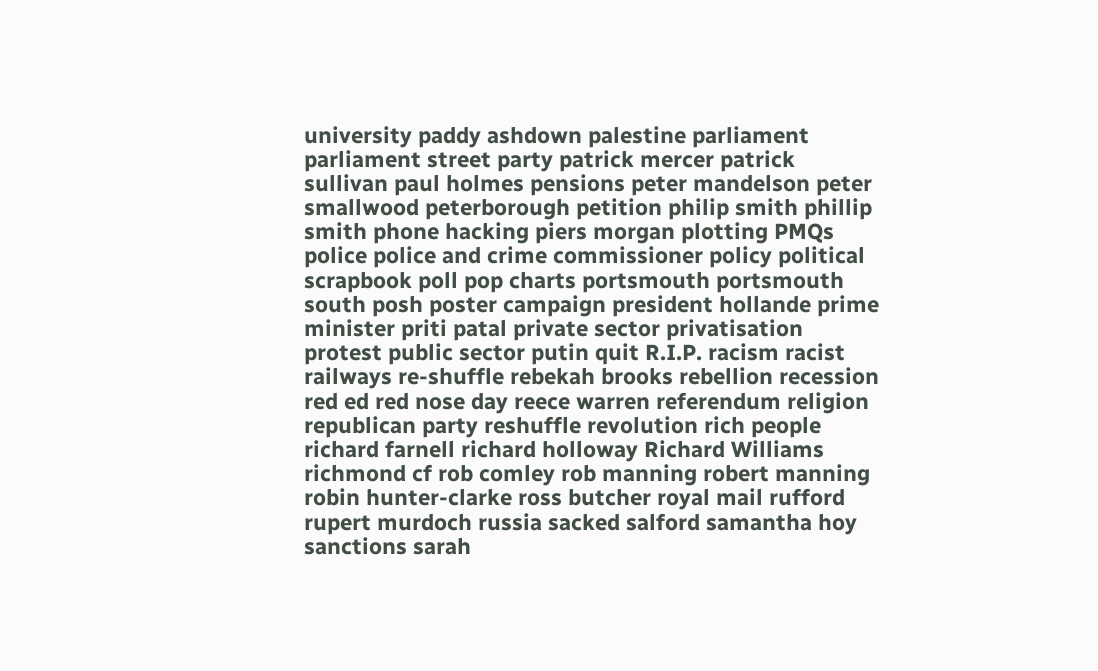university paddy ashdown palestine parliament parliament street party patrick mercer patrick sullivan paul holmes pensions peter mandelson peter smallwood peterborough petition philip smith phillip smith phone hacking piers morgan plotting PMQs police police and crime commissioner policy political scrapbook poll pop charts portsmouth portsmouth south posh poster campaign president hollande prime minister priti patal private sector privatisation protest public sector putin quit R.I.P. racism racist railways re-shuffle rebekah brooks rebellion recession red ed red nose day reece warren referendum religion republican party reshuffle revolution rich people richard farnell richard holloway Richard Williams richmond cf rob comley rob manning robert manning robin hunter-clarke ross butcher royal mail rufford rupert murdoch russia sacked salford samantha hoy sanctions sarah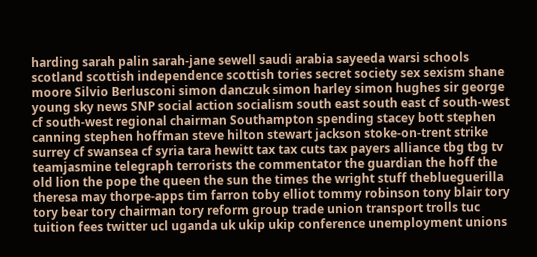harding sarah palin sarah-jane sewell saudi arabia sayeeda warsi schools scotland scottish independence scottish tories secret society sex sexism shane moore Silvio Berlusconi simon danczuk simon harley simon hughes sir george young sky news SNP social action socialism south east south east cf south-west cf south-west regional chairman Southampton spending stacey bott stephen canning stephen hoffman steve hilton stewart jackson stoke-on-trent strike surrey cf swansea cf syria tara hewitt tax tax cuts tax payers alliance tbg tbg tv teamjasmine telegraph terrorists the commentator the guardian the hoff the old lion the pope the queen the sun the times the wright stuff theblueguerilla theresa may thorpe-apps tim farron toby elliot tommy robinson tony blair tory tory bear tory chairman tory reform group trade union transport trolls tuc tuition fees twitter ucl uganda uk ukip ukip conference unemployment unions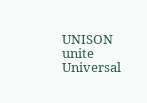UNISON unite Universal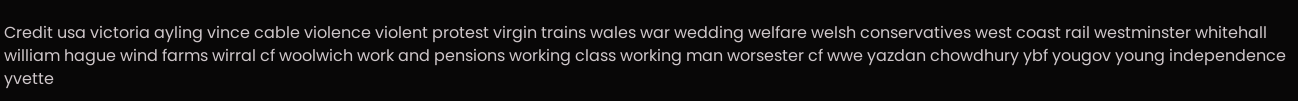Credit usa victoria ayling vince cable violence violent protest virgin trains wales war wedding welfare welsh conservatives west coast rail westminster whitehall william hague wind farms wirral cf woolwich work and pensions working class working man worsester cf wwe yazdan chowdhury ybf yougov young independence yvette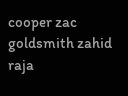cooper zac goldsmith zahid raja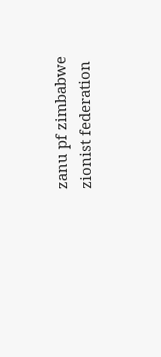zanu pf zimbabwe zionist federation